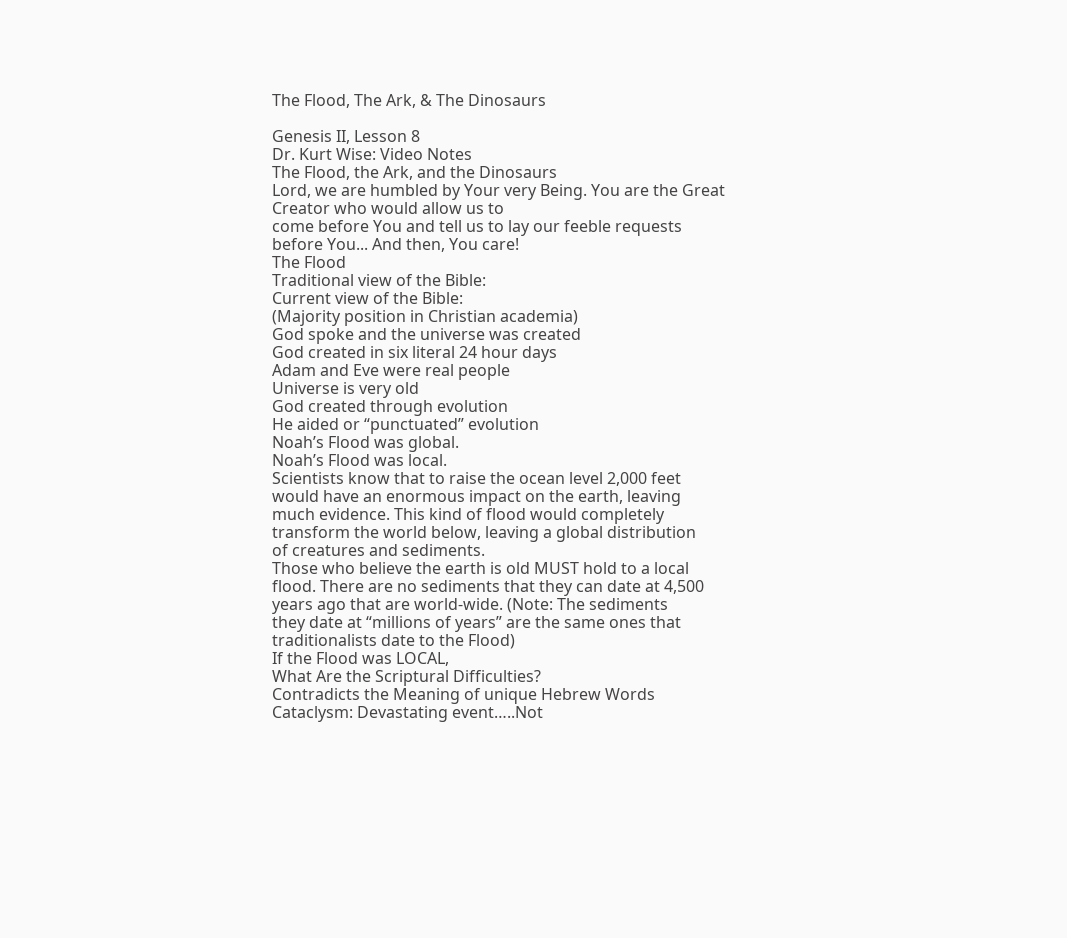The Flood, The Ark, & The Dinosaurs

Genesis II, Lesson 8
Dr. Kurt Wise: Video Notes
The Flood, the Ark, and the Dinosaurs
Lord, we are humbled by Your very Being. You are the Great Creator who would allow us to
come before You and tell us to lay our feeble requests before You... And then, You care!
The Flood
Traditional view of the Bible:
Current view of the Bible:
(Majority position in Christian academia)
God spoke and the universe was created
God created in six literal 24 hour days
Adam and Eve were real people
Universe is very old
God created through evolution
He aided or “punctuated” evolution
Noah’s Flood was global.
Noah’s Flood was local.
Scientists know that to raise the ocean level 2,000 feet
would have an enormous impact on the earth, leaving
much evidence. This kind of flood would completely
transform the world below, leaving a global distribution
of creatures and sediments.
Those who believe the earth is old MUST hold to a local
flood. There are no sediments that they can date at 4,500
years ago that are world-wide. (Note: The sediments
they date at “millions of years” are the same ones that
traditionalists date to the Flood)
If the Flood was LOCAL,
What Are the Scriptural Difficulties?
Contradicts the Meaning of unique Hebrew Words
Cataclysm: Devastating event…..Not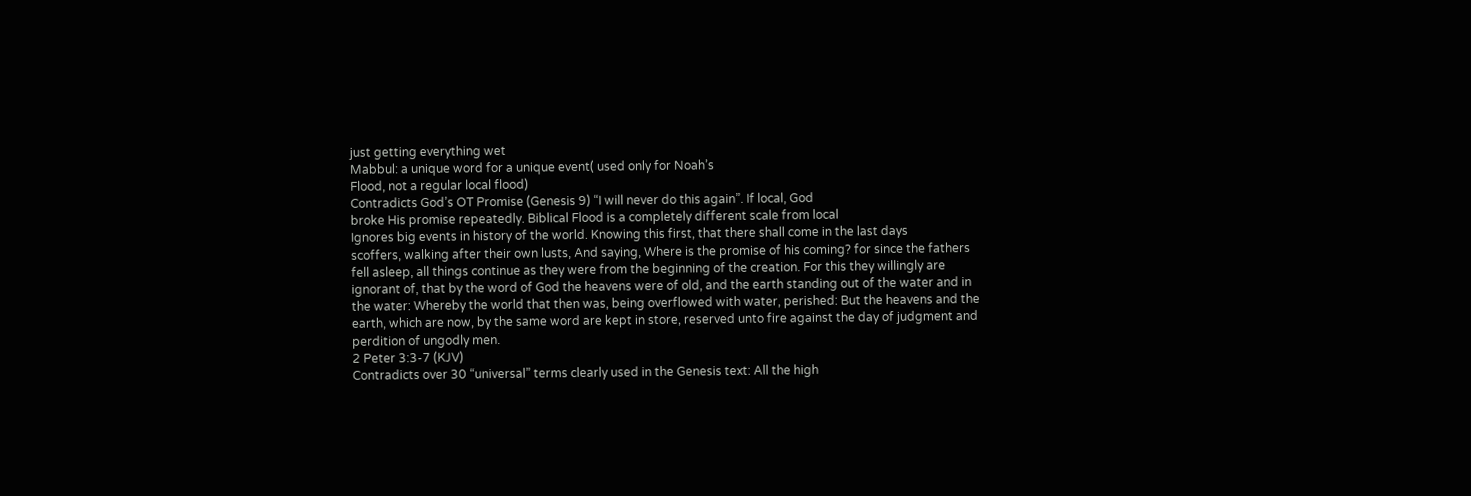just getting everything wet
Mabbul: a unique word for a unique event( used only for Noah’s
Flood, not a regular local flood)
Contradicts God’s OT Promise (Genesis 9) “I will never do this again”. If local, God
broke His promise repeatedly. Biblical Flood is a completely different scale from local
Ignores big events in history of the world. Knowing this first, that there shall come in the last days
scoffers, walking after their own lusts, And saying, Where is the promise of his coming? for since the fathers
fell asleep, all things continue as they were from the beginning of the creation. For this they willingly are
ignorant of, that by the word of God the heavens were of old, and the earth standing out of the water and in
the water: Whereby the world that then was, being overflowed with water, perished: But the heavens and the
earth, which are now, by the same word are kept in store, reserved unto fire against the day of judgment and
perdition of ungodly men.
2 Peter 3:3-7 (KJV)
Contradicts over 30 “universal” terms clearly used in the Genesis text: All the high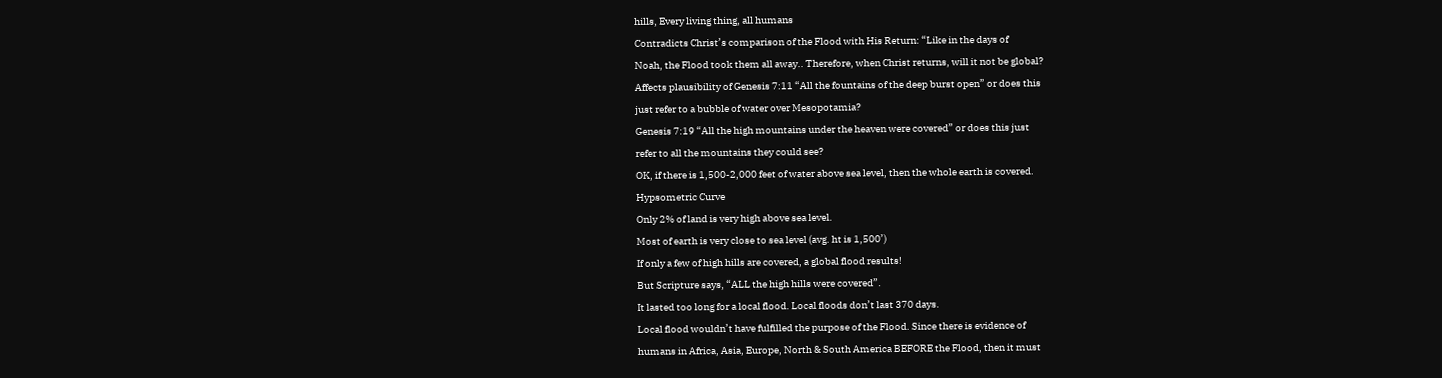hills, Every living thing, all humans
Contradicts Christ’s comparison of the Flood with His Return: “Like in the days of
Noah, the Flood took them all away.. Therefore, when Christ returns, will it not be global?
Affects plausibility of Genesis 7:11 “All the fountains of the deep burst open” or does this
just refer to a bubble of water over Mesopotamia?
Genesis 7:19 “All the high mountains under the heaven were covered” or does this just
refer to all the mountains they could see?
OK, if there is 1,500-2,000 feet of water above sea level, then the whole earth is covered.
Hypsometric Curve
Only 2% of land is very high above sea level.
Most of earth is very close to sea level (avg. ht is 1,500’)
If only a few of high hills are covered, a global flood results!
But Scripture says, “ALL the high hills were covered”.
It lasted too long for a local flood. Local floods don’t last 370 days.
Local flood wouldn’t have fulfilled the purpose of the Flood. Since there is evidence of
humans in Africa, Asia, Europe, North & South America BEFORE the Flood, then it must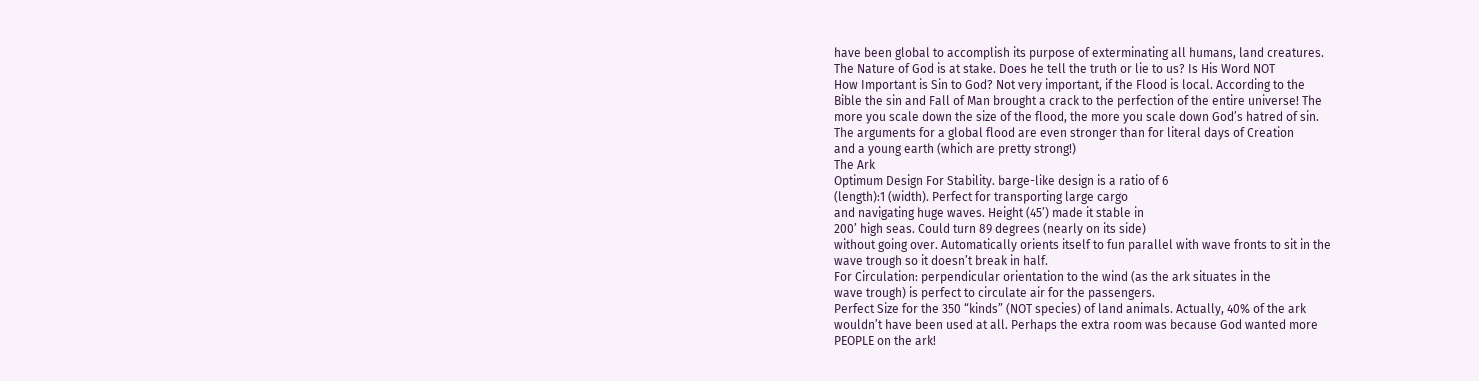have been global to accomplish its purpose of exterminating all humans, land creatures.
The Nature of God is at stake. Does he tell the truth or lie to us? Is His Word NOT
How Important is Sin to God? Not very important, if the Flood is local. According to the
Bible the sin and Fall of Man brought a crack to the perfection of the entire universe! The
more you scale down the size of the flood, the more you scale down God’s hatred of sin.
The arguments for a global flood are even stronger than for literal days of Creation
and a young earth (which are pretty strong!)
The Ark
Optimum Design For Stability. barge-like design is a ratio of 6
(length):1 (width). Perfect for transporting large cargo
and navigating huge waves. Height (45’) made it stable in
200’ high seas. Could turn 89 degrees (nearly on its side)
without going over. Automatically orients itself to fun parallel with wave fronts to sit in the
wave trough so it doesn’t break in half.
For Circulation: perpendicular orientation to the wind (as the ark situates in the
wave trough) is perfect to circulate air for the passengers.
Perfect Size for the 350 “kinds” (NOT species) of land animals. Actually, 40% of the ark
wouldn’t have been used at all. Perhaps the extra room was because God wanted more
PEOPLE on the ark!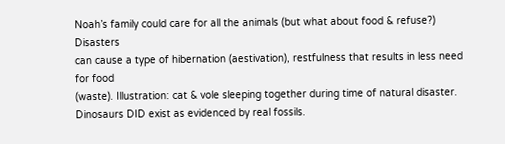Noah’s family could care for all the animals (but what about food & refuse?) Disasters
can cause a type of hibernation (aestivation), restfulness that results in less need for food
(waste). Illustration: cat & vole sleeping together during time of natural disaster.
Dinosaurs DID exist as evidenced by real fossils.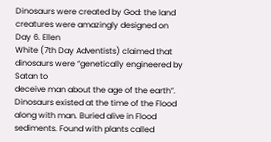Dinosaurs were created by God: the land creatures were amazingly designed on Day 6. Ellen
White (7th Day Adventists) claimed that dinosaurs were “genetically engineered by Satan to
deceive man about the age of the earth”.
Dinosaurs existed at the time of the Flood along with man. Buried alive in Flood
sediments. Found with plants called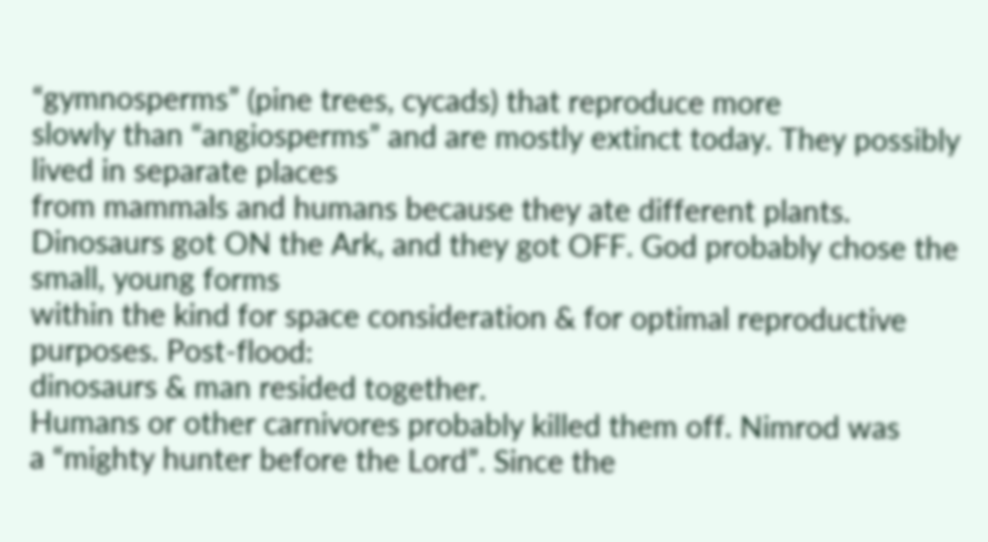“gymnosperms” (pine trees, cycads) that reproduce more
slowly than “angiosperms” and are mostly extinct today. They possibly lived in separate places
from mammals and humans because they ate different plants.
Dinosaurs got ON the Ark, and they got OFF. God probably chose the small, young forms
within the kind for space consideration & for optimal reproductive purposes. Post-flood:
dinosaurs & man resided together.
Humans or other carnivores probably killed them off. Nimrod was
a “mighty hunter before the Lord”. Since the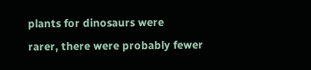plants for dinosaurs were
rarer, there were probably fewer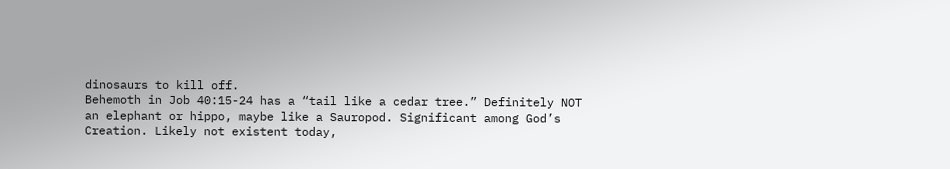dinosaurs to kill off.
Behemoth in Job 40:15-24 has a “tail like a cedar tree.” Definitely NOT
an elephant or hippo, maybe like a Sauropod. Significant among God’s
Creation. Likely not existent today,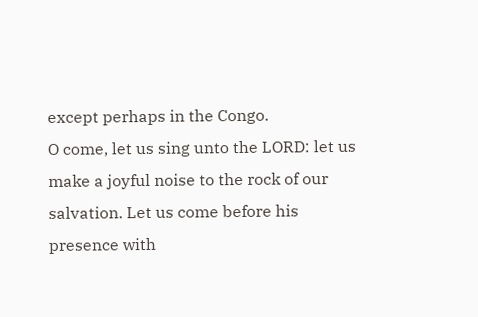except perhaps in the Congo.
O come, let us sing unto the LORD: let us make a joyful noise to the rock of our salvation. Let us come before his
presence with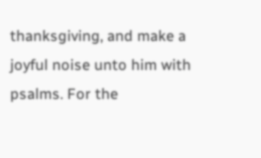thanksgiving, and make a joyful noise unto him with psalms. For the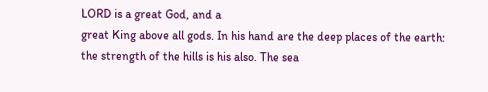LORD is a great God, and a
great King above all gods. In his hand are the deep places of the earth: the strength of the hills is his also. The sea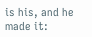is his, and he made it: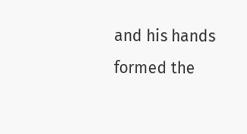and his hands formed the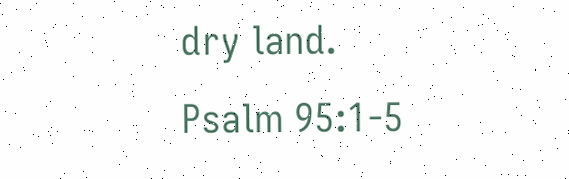dry land.
Psalm 95:1-5